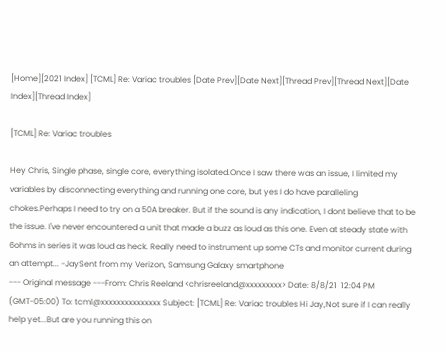[Home][2021 Index] [TCML] Re: Variac troubles [Date Prev][Date Next][Thread Prev][Thread Next][Date Index][Thread Index]

[TCML] Re: Variac troubles

Hey Chris, Single phase, single core, everything isolated.Once I saw there was an issue, I limited my variables by disconnecting everything and running one core, but yes I do have paralleling chokes.Perhaps I need to try on a 50A breaker. But if the sound is any indication, I dont believe that to be the issue. I've never encountered a unit that made a buzz as loud as this one. Even at steady state with 6ohms in series it was loud as heck. Really need to instrument up some CTs and monitor current during an attempt... -JaySent from my Verizon, Samsung Galaxy smartphone
--- Original message ---From: Chris Reeland <chrisreeland@xxxxxxxxx> Date: 8/8/21  12:04 PM  (GMT-05:00) To: tcml@xxxxxxxxxxxxxxx Subject: [TCML] Re: Variac troubles Hi Jay,Not sure if I can really help yet...But are you running this on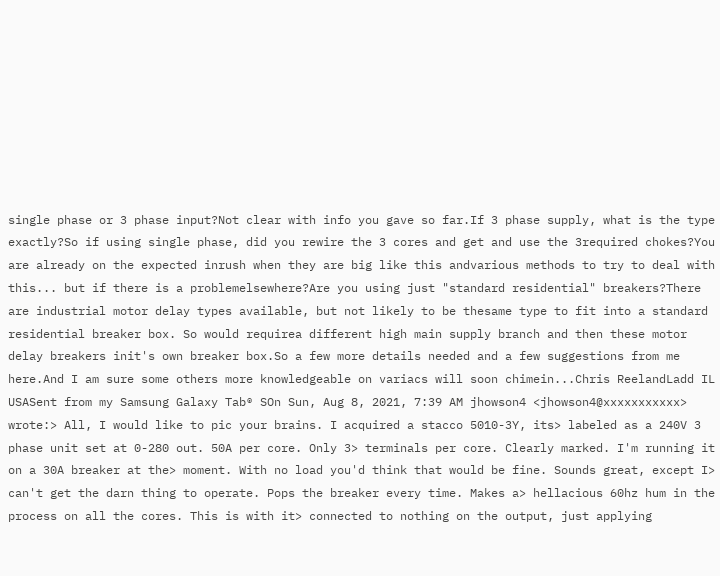single phase or 3 phase input?Not clear with info you gave so far.If 3 phase supply, what is the type exactly?So if using single phase, did you rewire the 3 cores and get and use the 3required chokes?You are already on the expected inrush when they are big like this andvarious methods to try to deal with this... but if there is a problemelsewhere?Are you using just "standard residential" breakers?There are industrial motor delay types available, but not likely to be thesame type to fit into a standard residential breaker box. So would requirea different high main supply branch and then these motor delay breakers init's own breaker box.So a few more details needed and a few suggestions from me here.And I am sure some others more knowledgeable on variacs will soon chimein...Chris ReelandLadd IL USASent from my Samsung Galaxy Tab® SOn Sun, Aug 8, 2021, 7:39 AM jhowson4 <jhowson4@xxxxxxxxxxx> wrote:> All, I would like to pic your brains. I acquired a stacco 5010-3Y, its> labeled as a 240V 3 phase unit set at 0-280 out. 50A per core. Only 3> terminals per core. Clearly marked. I'm running it on a 30A breaker at the> moment. With no load you'd think that would be fine. Sounds great, except I> can't get the darn thing to operate. Pops the breaker every time. Makes a> hellacious 60hz hum in the process on all the cores. This is with it> connected to nothing on the output, just applying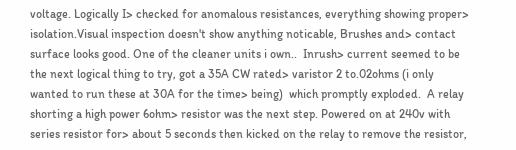voltage. Logically I> checked for anomalous resistances, everything showing proper> isolation.Visual inspection doesn't show anything noticable, Brushes and> contact surface looks good. One of the cleaner units i own..  Inrush> current seemed to be the next logical thing to try, got a 35A CW rated> varistor 2 to.02ohms (i only wanted to run these at 30A for the time> being)  which promptly exploded.  A relay shorting a high power 6ohm> resistor was the next step. Powered on at 240v with series resistor for> about 5 seconds then kicked on the relay to remove the resistor,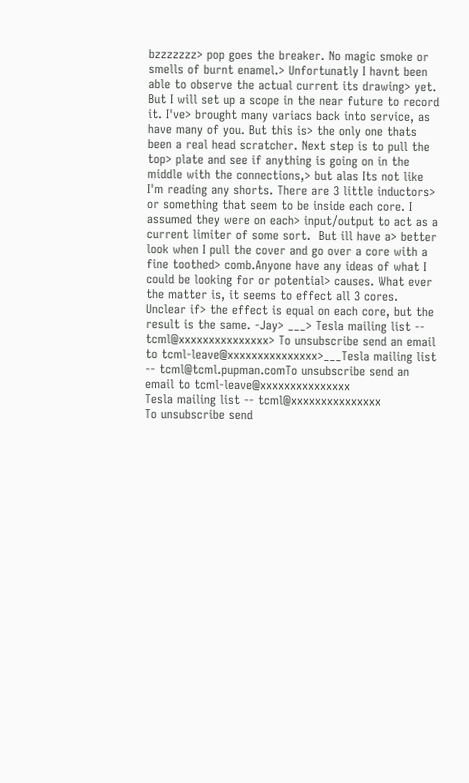bzzzzzzz> pop goes the breaker. No magic smoke or smells of burnt enamel.> Unfortunatly I havnt been able to observe the actual current its drawing> yet. But I will set up a scope in the near future to record it. I've> brought many variacs back into service, as have many of you. But this is> the only one thats been a real head scratcher. Next step is to pull the top> plate and see if anything is going on in the middle with the connections,> but alas Its not like I'm reading any shorts. There are 3 little inductors> or something that seem to be inside each core. I assumed they were on each> input/output to act as a current limiter of some sort.  But ill have a> better look when I pull the cover and go over a core with a fine toothed> comb.Anyone have any ideas of what I could be looking for or potential> causes. What ever the matter is, it seems to effect all 3 cores. Unclear if> the effect is equal on each core, but the result is the same. -Jay> ___> Tesla mailing list -- tcml@xxxxxxxxxxxxxxx> To unsubscribe send an email to tcml-leave@xxxxxxxxxxxxxxx>___Tesla mailing list -- tcml@tcml.pupman.comTo unsubscribe send an email to tcml-leave@xxxxxxxxxxxxxxx
Tesla mailing list -- tcml@xxxxxxxxxxxxxxx
To unsubscribe send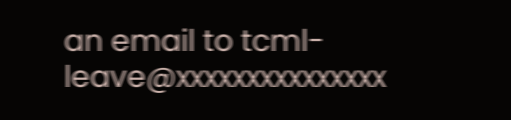an email to tcml-leave@xxxxxxxxxxxxxxx